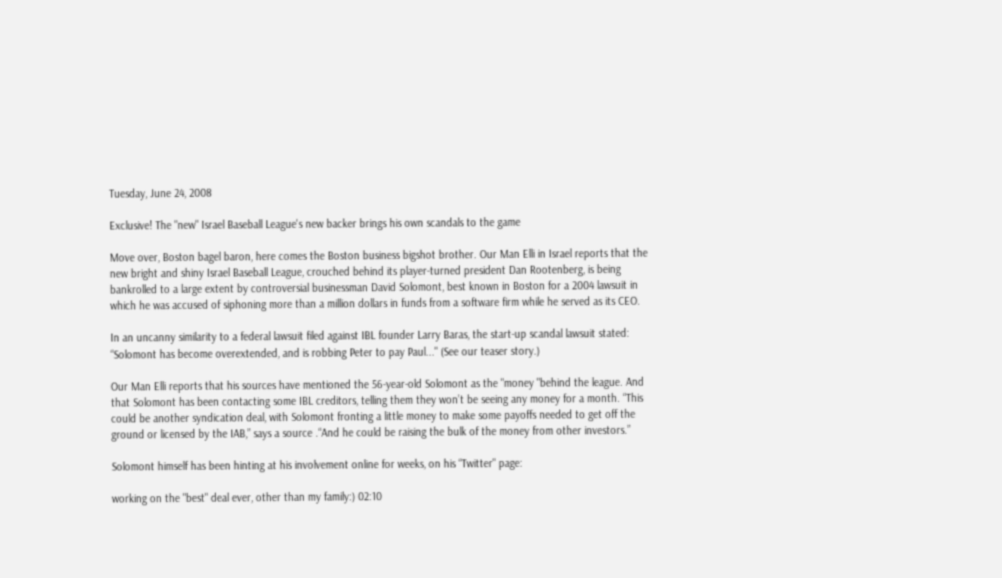Tuesday, June 24, 2008

Exclusive! The "new" Israel Baseball League's new backer brings his own scandals to the game

Move over, Boston bagel baron, here comes the Boston business bigshot brother. Our Man Elli in Israel reports that the new bright and shiny Israel Baseball League, crouched behind its player-turned president Dan Rootenberg, is being bankrolled to a large extent by controversial businessman David Solomont, best known in Boston for a 2004 lawsuit in which he was accused of siphoning more than a million dollars in funds from a software firm while he served as its CEO.

In an uncanny similarity to a federal lawsuit filed against IBL founder Larry Baras, the start-up scandal lawsuit stated: “Solomont has become overextended, and is robbing Peter to pay Paul..." (See our teaser story.)

Our Man Elli reports that his sources have mentioned the 56-year-old Solomont as the "money "behind the league. And that Solomont has been contacting some IBL creditors, telling them they won’t be seeing any money for a month. “This could be another syndication deal, with Solomont fronting a little money to make some payoffs needed to get off the ground or licensed by the IAB,” says a source .“And he could be raising the bulk of the money from other investors.”

Solomont himself has been hinting at his involvement online for weeks, on his “Twitter" page:

working on the "best" deal ever, other than my family:) 02:10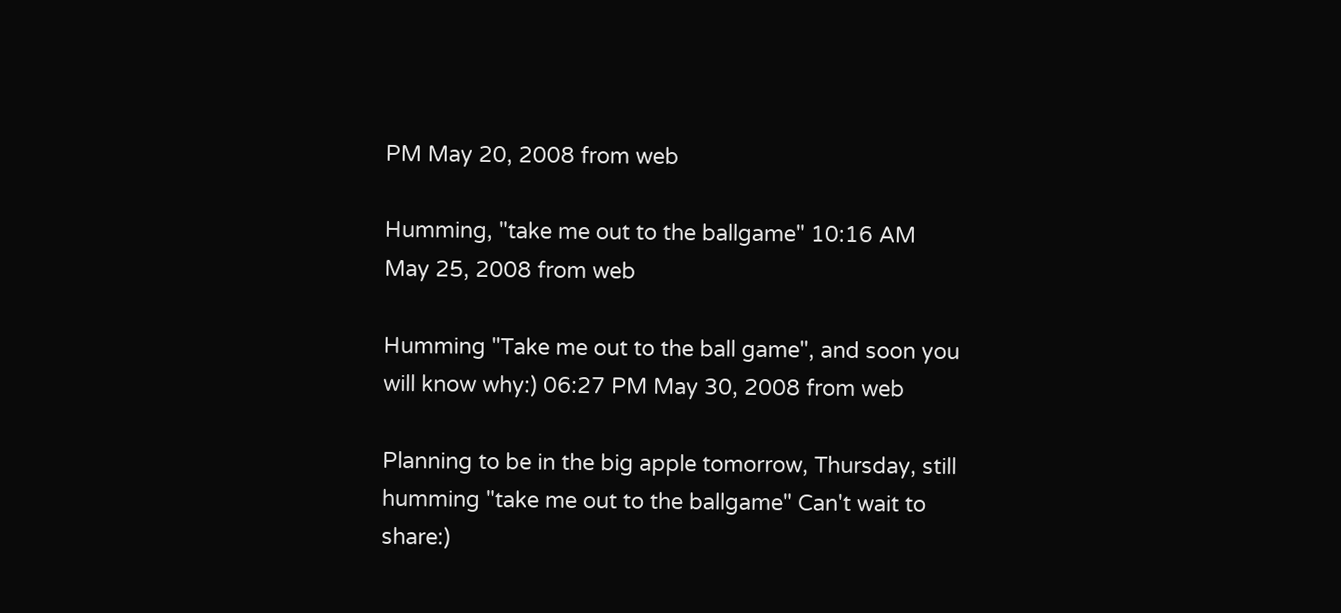PM May 20, 2008 from web

Humming, "take me out to the ballgame" 10:16 AM May 25, 2008 from web

Humming "Take me out to the ball game", and soon you will know why:) 06:27 PM May 30, 2008 from web

Planning to be in the big apple tomorrow, Thursday, still humming "take me out to the ballgame" Can't wait to share:)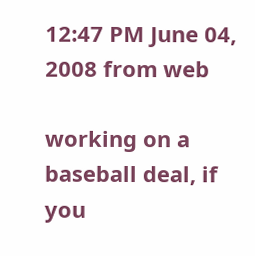12:47 PM June 04, 2008 from web

working on a baseball deal, if you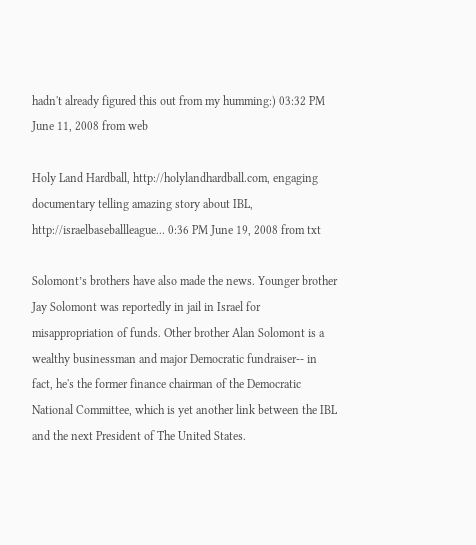hadn't already figured this out from my humming:) 03:32 PM June 11, 2008 from web

Holy Land Hardball, http://holylandhardball.com, engaging documentary telling amazing story about IBL, http://israelbaseballleague... 0:36 PM June 19, 2008 from txt

Solomont’s brothers have also made the news. Younger brother Jay Solomont was reportedly in jail in Israel for misappropriation of funds. Other brother Alan Solomont is a wealthy businessman and major Democratic fundraiser-- in fact, he's the former finance chairman of the Democratic National Committee, which is yet another link between the IBL and the next President of The United States.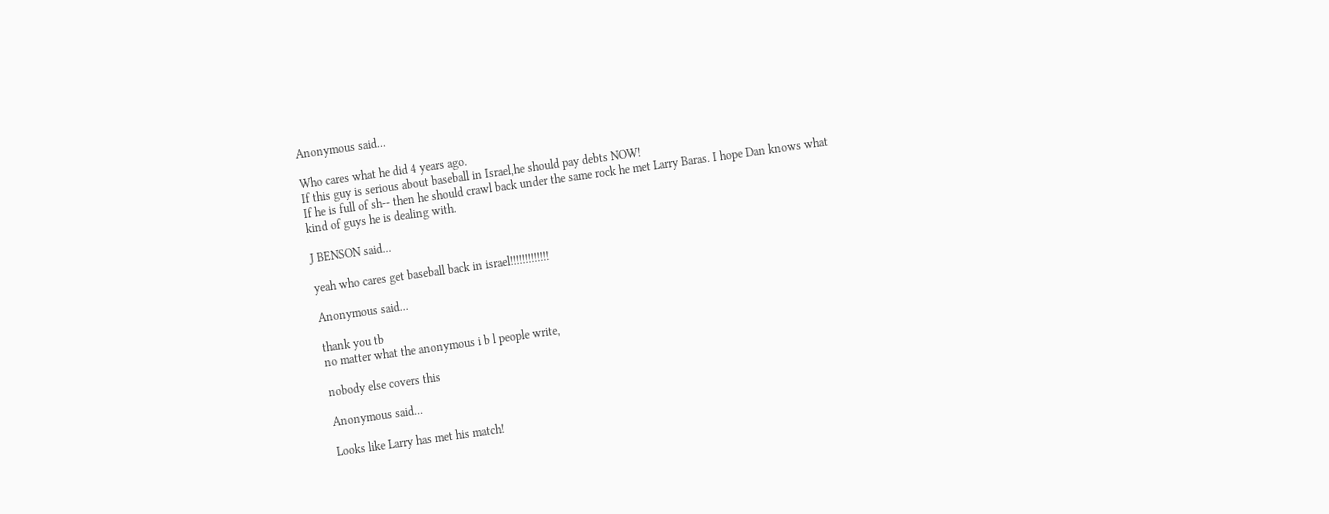Anonymous said...

Who cares what he did 4 years ago.
If this guy is serious about baseball in Israel,he should pay debts NOW!
If he is full of sh-- then he should crawl back under the same rock he met Larry Baras. I hope Dan knows what kind of guys he is dealing with.

J BENSON said...

yeah who cares get baseball back in israel!!!!!!!!!!!!!

Anonymous said...

thank you tb
no matter what the anonymous i b l people write,

nobody else covers this

Anonymous said...

Looks like Larry has met his match!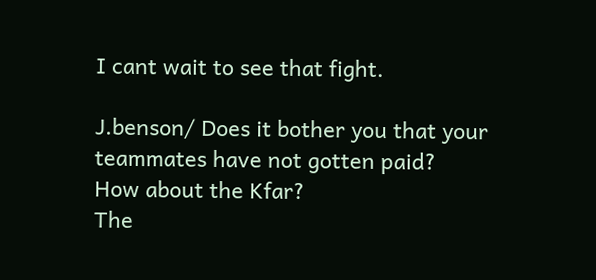I cant wait to see that fight.

J.benson/ Does it bother you that your teammates have not gotten paid?
How about the Kfar?
The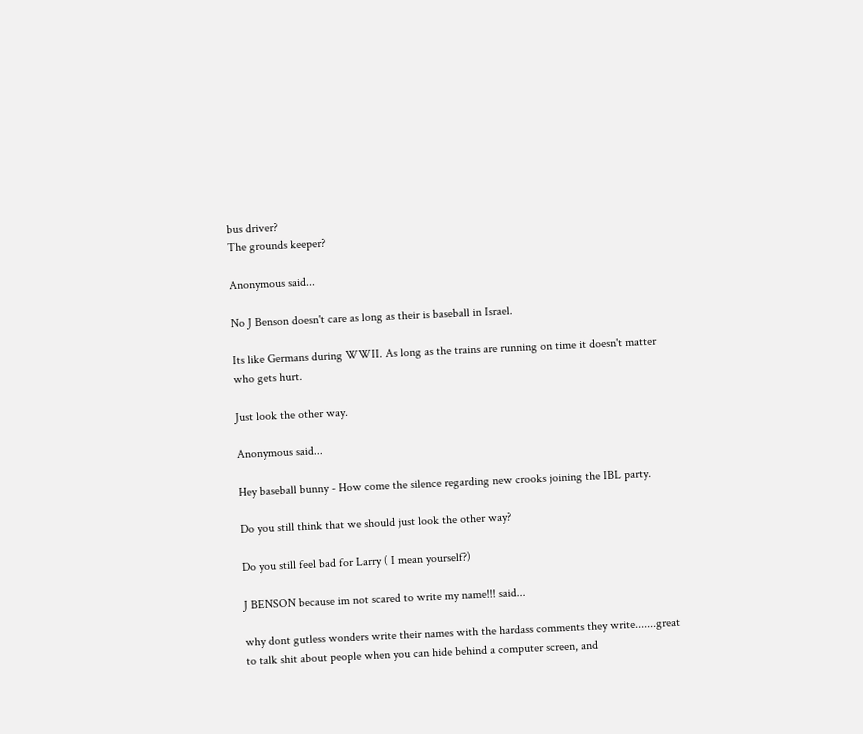bus driver?
The grounds keeper?

Anonymous said...

No J Benson doesn't care as long as their is baseball in Israel.

Its like Germans during WWII. As long as the trains are running on time it doesn't matter who gets hurt.

Just look the other way.

Anonymous said...

Hey baseball bunny - How come the silence regarding new crooks joining the IBL party.

Do you still think that we should just look the other way?

Do you still feel bad for Larry ( I mean yourself?)

J BENSON because im not scared to write my name!!! said...

why dont gutless wonders write their names with the hardass comments they write.......great to talk shit about people when you can hide behind a computer screen, and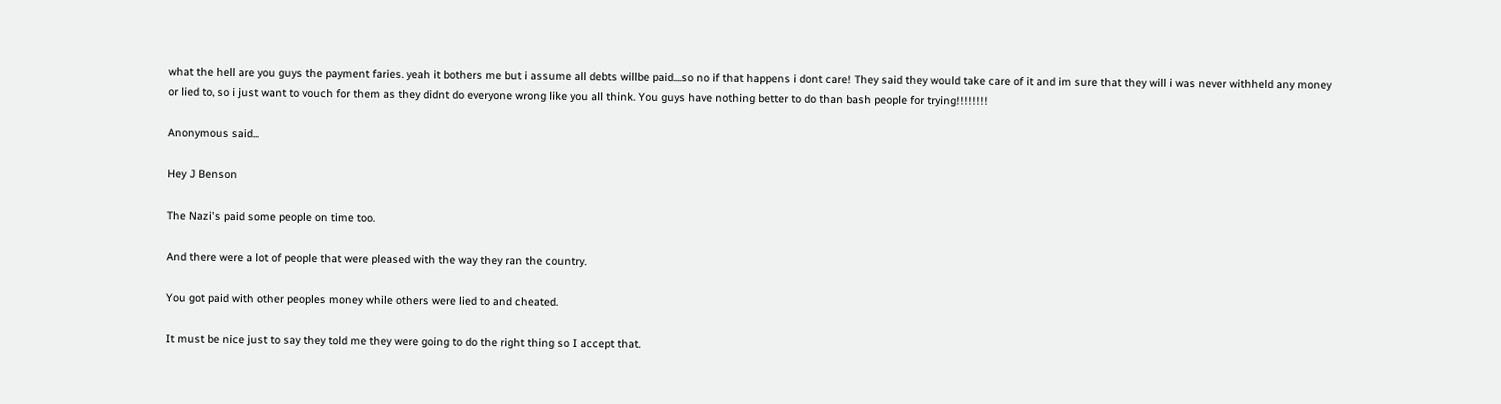what the hell are you guys the payment faries. yeah it bothers me but i assume all debts willbe paid....so no if that happens i dont care! They said they would take care of it and im sure that they will i was never withheld any money or lied to, so i just want to vouch for them as they didnt do everyone wrong like you all think. You guys have nothing better to do than bash people for trying!!!!!!!!

Anonymous said...

Hey J Benson

The Nazi's paid some people on time too.

And there were a lot of people that were pleased with the way they ran the country.

You got paid with other peoples money while others were lied to and cheated.

It must be nice just to say they told me they were going to do the right thing so I accept that.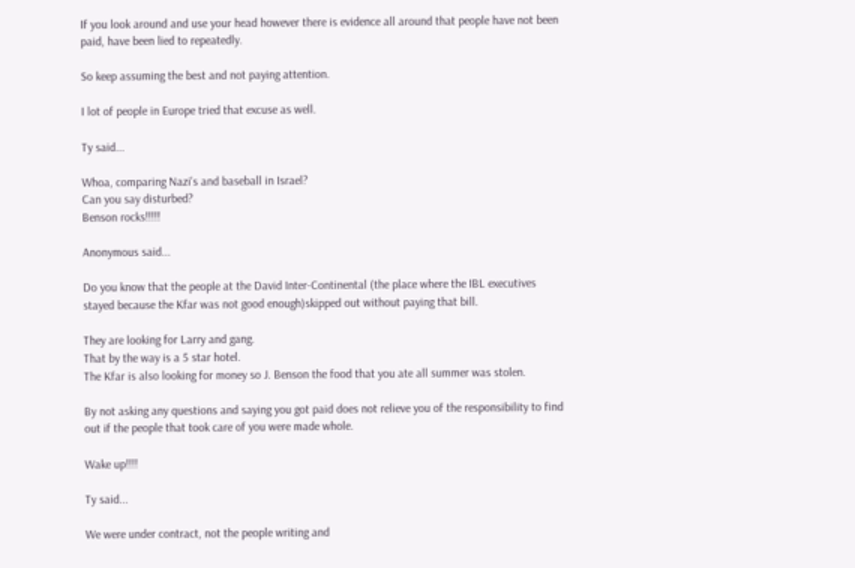If you look around and use your head however there is evidence all around that people have not been paid, have been lied to repeatedly.

So keep assuming the best and not paying attention.

I lot of people in Europe tried that excuse as well.

Ty said...

Whoa, comparing Nazi's and baseball in Israel?
Can you say disturbed?
Benson rocks!!!!!

Anonymous said...

Do you know that the people at the David Inter-Continental (the place where the IBL executives stayed because the Kfar was not good enough)skipped out without paying that bill.

They are looking for Larry and gang.
That by the way is a 5 star hotel.
The Kfar is also looking for money so J. Benson the food that you ate all summer was stolen.

By not asking any questions and saying you got paid does not relieve you of the responsibility to find out if the people that took care of you were made whole.

Wake up!!!!

Ty said...

We were under contract, not the people writing and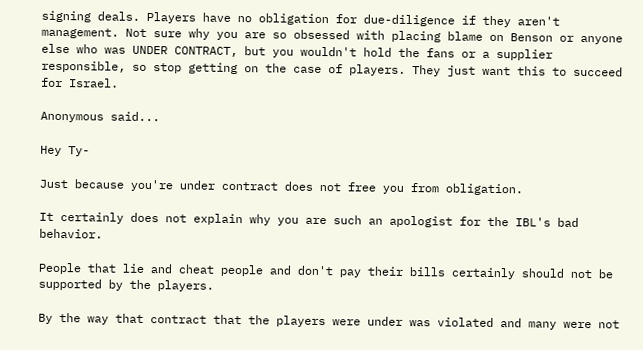signing deals. Players have no obligation for due-diligence if they aren't management. Not sure why you are so obsessed with placing blame on Benson or anyone else who was UNDER CONTRACT, but you wouldn't hold the fans or a supplier responsible, so stop getting on the case of players. They just want this to succeed for Israel.

Anonymous said...

Hey Ty-

Just because you're under contract does not free you from obligation.

It certainly does not explain why you are such an apologist for the IBL's bad behavior.

People that lie and cheat people and don't pay their bills certainly should not be supported by the players.

By the way that contract that the players were under was violated and many were not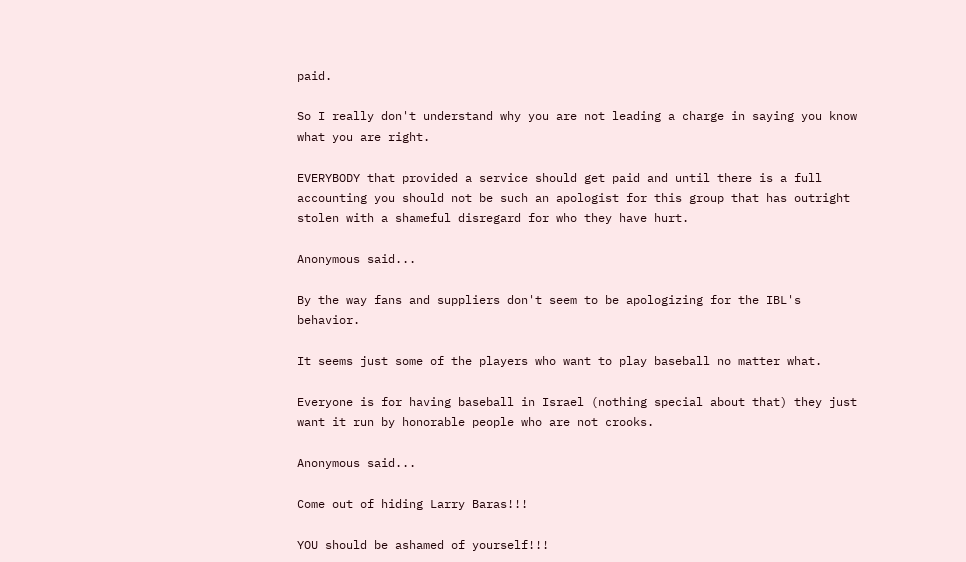paid.

So I really don't understand why you are not leading a charge in saying you know what you are right.

EVERYBODY that provided a service should get paid and until there is a full accounting you should not be such an apologist for this group that has outright stolen with a shameful disregard for who they have hurt.

Anonymous said...

By the way fans and suppliers don't seem to be apologizing for the IBL's behavior.

It seems just some of the players who want to play baseball no matter what.

Everyone is for having baseball in Israel (nothing special about that) they just want it run by honorable people who are not crooks.

Anonymous said...

Come out of hiding Larry Baras!!!

YOU should be ashamed of yourself!!!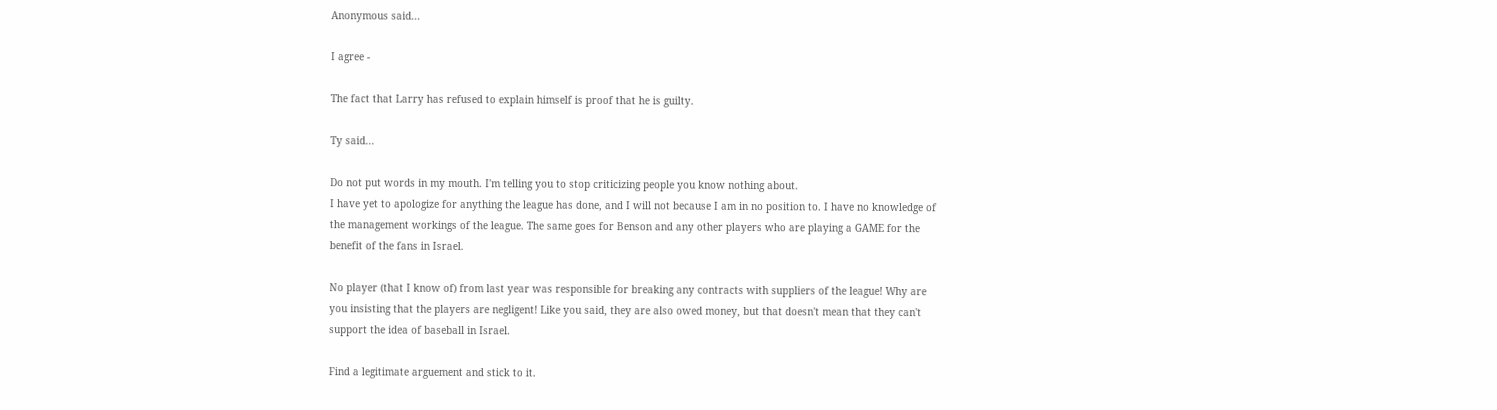Anonymous said...

I agree -

The fact that Larry has refused to explain himself is proof that he is guilty.

Ty said...

Do not put words in my mouth. I'm telling you to stop criticizing people you know nothing about.
I have yet to apologize for anything the league has done, and I will not because I am in no position to. I have no knowledge of the management workings of the league. The same goes for Benson and any other players who are playing a GAME for the benefit of the fans in Israel.

No player (that I know of) from last year was responsible for breaking any contracts with suppliers of the league! Why are you insisting that the players are negligent! Like you said, they are also owed money, but that doesn't mean that they can't support the idea of baseball in Israel.

Find a legitimate arguement and stick to it.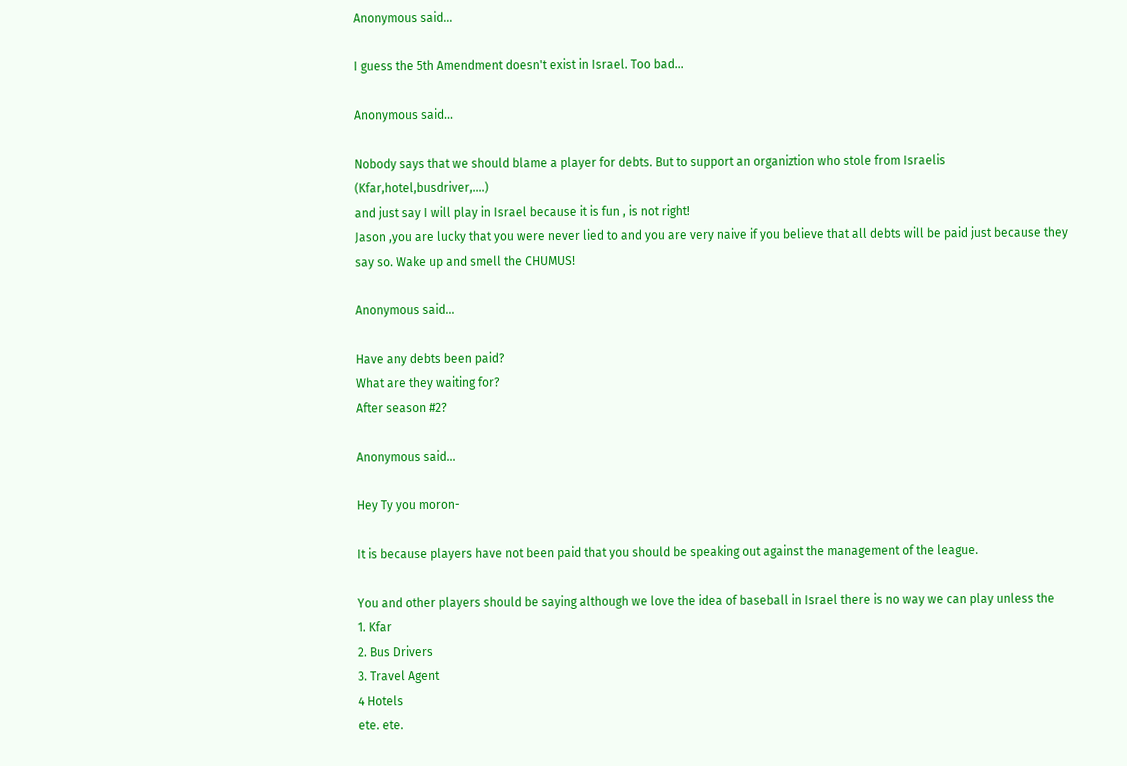Anonymous said...

I guess the 5th Amendment doesn't exist in Israel. Too bad...

Anonymous said...

Nobody says that we should blame a player for debts. But to support an organiztion who stole from Israelis (Kfar,hotel,busdriver,....)
and just say I will play in Israel because it is fun , is not right!
Jason ,you are lucky that you were never lied to and you are very naive if you believe that all debts will be paid just because they say so. Wake up and smell the CHUMUS!

Anonymous said...

Have any debts been paid?
What are they waiting for?
After season #2?

Anonymous said...

Hey Ty you moron-

It is because players have not been paid that you should be speaking out against the management of the league.

You and other players should be saying although we love the idea of baseball in Israel there is no way we can play unless the
1. Kfar
2. Bus Drivers
3. Travel Agent
4 Hotels
ete. ete.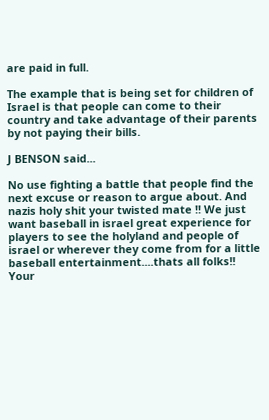are paid in full.

The example that is being set for children of Israel is that people can come to their country and take advantage of their parents by not paying their bills.

J BENSON said...

No use fighting a battle that people find the next excuse or reason to argue about. And nazis holy shit your twisted mate !! We just want baseball in israel great experience for players to see the holyland and people of israel or wherever they come from for a little baseball entertainment....thats all folks!! Your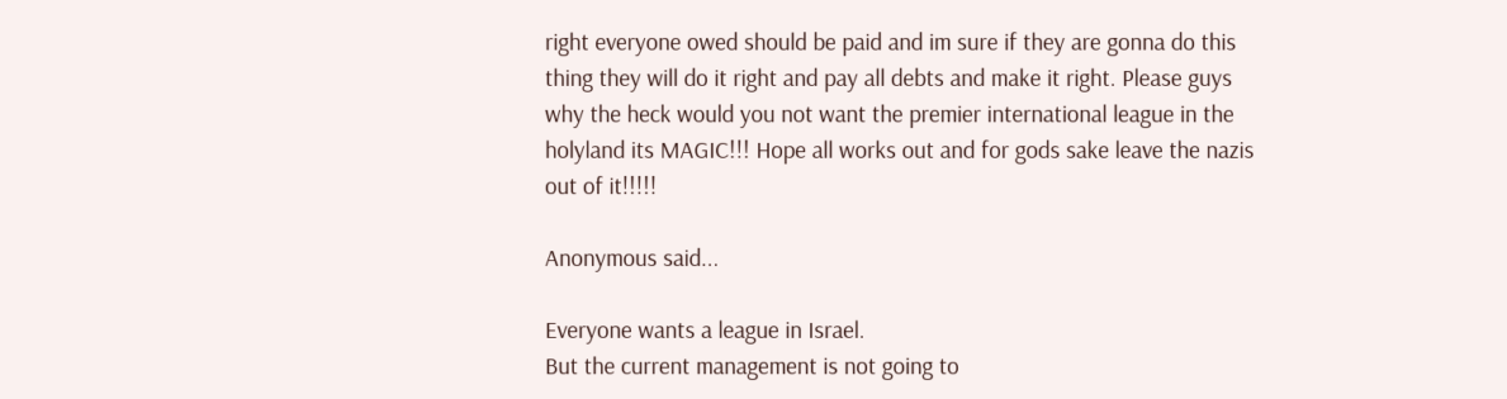right everyone owed should be paid and im sure if they are gonna do this thing they will do it right and pay all debts and make it right. Please guys why the heck would you not want the premier international league in the holyland its MAGIC!!! Hope all works out and for gods sake leave the nazis out of it!!!!!

Anonymous said...

Everyone wants a league in Israel.
But the current management is not going to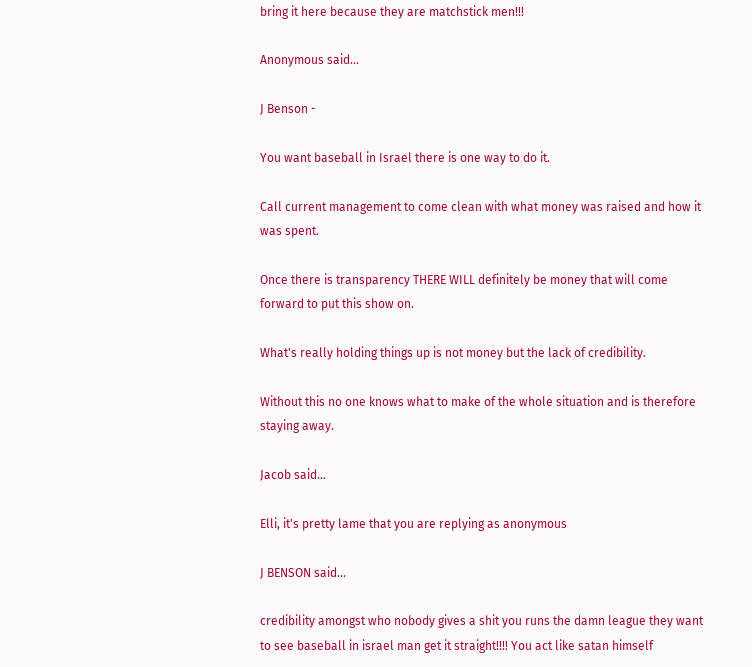bring it here because they are matchstick men!!!

Anonymous said...

J Benson -

You want baseball in Israel there is one way to do it.

Call current management to come clean with what money was raised and how it was spent.

Once there is transparency THERE WILL definitely be money that will come forward to put this show on.

What's really holding things up is not money but the lack of credibility.

Without this no one knows what to make of the whole situation and is therefore staying away.

Jacob said...

Elli, it's pretty lame that you are replying as anonymous

J BENSON said...

credibility amongst who nobody gives a shit you runs the damn league they want to see baseball in israel man get it straight!!!! You act like satan himself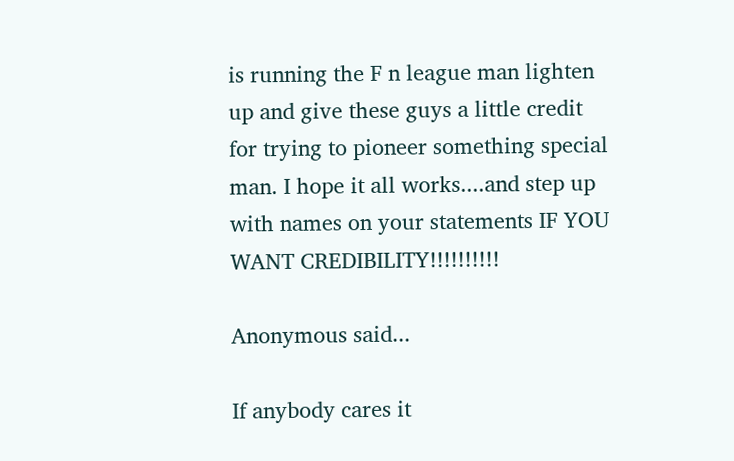is running the F n league man lighten up and give these guys a little credit for trying to pioneer something special man. I hope it all works....and step up with names on your statements IF YOU WANT CREDIBILITY!!!!!!!!!!

Anonymous said...

If anybody cares it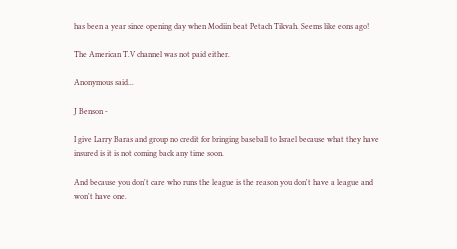has been a year since opening day when Modiin beat Petach Tikvah. Seems like eons ago!

The American T.V channel was not paid either.

Anonymous said...

J Benson -

I give Larry Baras and group no credit for bringing baseball to Israel because what they have insured is it is not coming back any time soon.

And because you don't care who runs the league is the reason you don't have a league and won't have one.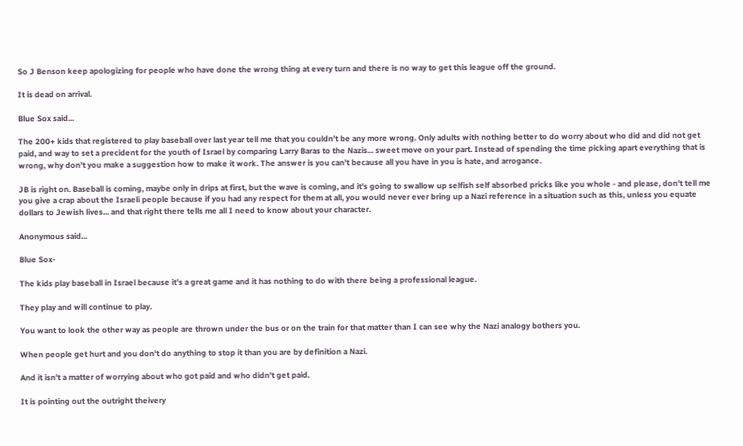So J Benson keep apologizing for people who have done the wrong thing at every turn and there is no way to get this league off the ground.

It is dead on arrival.

Blue Sox said...

The 200+ kids that registered to play baseball over last year tell me that you couldn't be any more wrong. Only adults with nothing better to do worry about who did and did not get paid, and way to set a precident for the youth of Israel by comparing Larry Baras to the Nazis... sweet move on your part. Instead of spending the time picking apart everything that is wrong, why don't you make a suggestion how to make it work. The answer is you can't because all you have in you is hate, and arrogance.

JB is right on. Baseball is coming, maybe only in drips at first, but the wave is coming, and it's going to swallow up selfish self absorbed pricks like you whole - and please, don't tell me you give a crap about the Israeli people because if you had any respect for them at all, you would never ever bring up a Nazi reference in a situation such as this, unless you equate dollars to Jewish lives... and that right there tells me all I need to know about your character.

Anonymous said...

Blue Sox-

The kids play baseball in Israel because it's a great game and it has nothing to do with there being a professional league.

They play and will continue to play.

You want to look the other way as people are thrown under the bus or on the train for that matter than I can see why the Nazi analogy bothers you.

When people get hurt and you don't do anything to stop it than you are by definition a Nazi.

And it isn't a matter of worrying about who got paid and who didn't get paid.

It is pointing out the outright theivery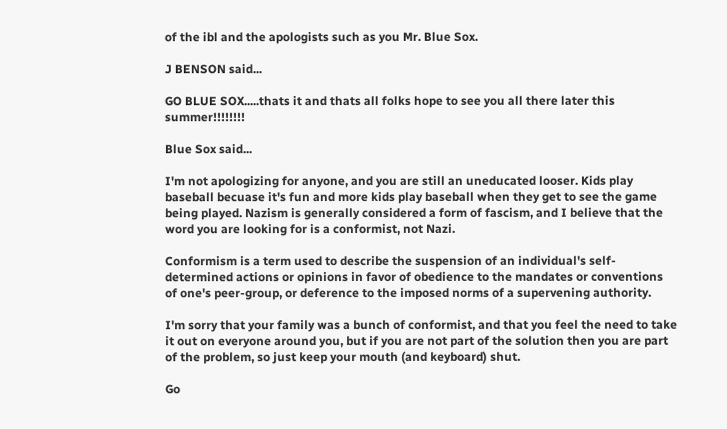of the ibl and the apologists such as you Mr. Blue Sox.

J BENSON said...

GO BLUE SOX.....thats it and thats all folks hope to see you all there later this summer!!!!!!!!

Blue Sox said...

I'm not apologizing for anyone, and you are still an uneducated looser. Kids play baseball becuase it's fun and more kids play baseball when they get to see the game being played. Nazism is generally considered a form of fascism, and I believe that the word you are looking for is a conformist, not Nazi.

Conformism is a term used to describe the suspension of an individual's self-determined actions or opinions in favor of obedience to the mandates or conventions of one's peer-group, or deference to the imposed norms of a supervening authority.

I'm sorry that your family was a bunch of conformist, and that you feel the need to take it out on everyone around you, but if you are not part of the solution then you are part of the problem, so just keep your mouth (and keyboard) shut.

Go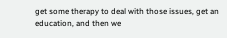get some therapy to deal with those issues, get an education, and then we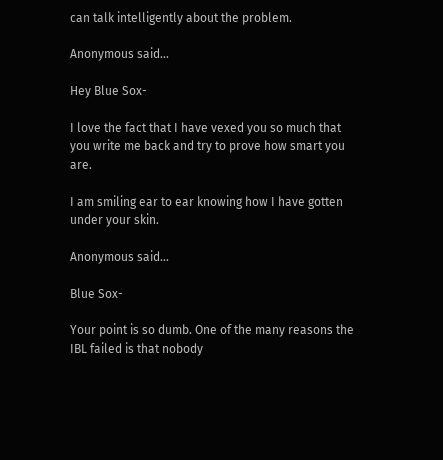can talk intelligently about the problem.

Anonymous said...

Hey Blue Sox-

I love the fact that I have vexed you so much that you write me back and try to prove how smart you are.

I am smiling ear to ear knowing how I have gotten under your skin.

Anonymous said...

Blue Sox-

Your point is so dumb. One of the many reasons the IBL failed is that nobody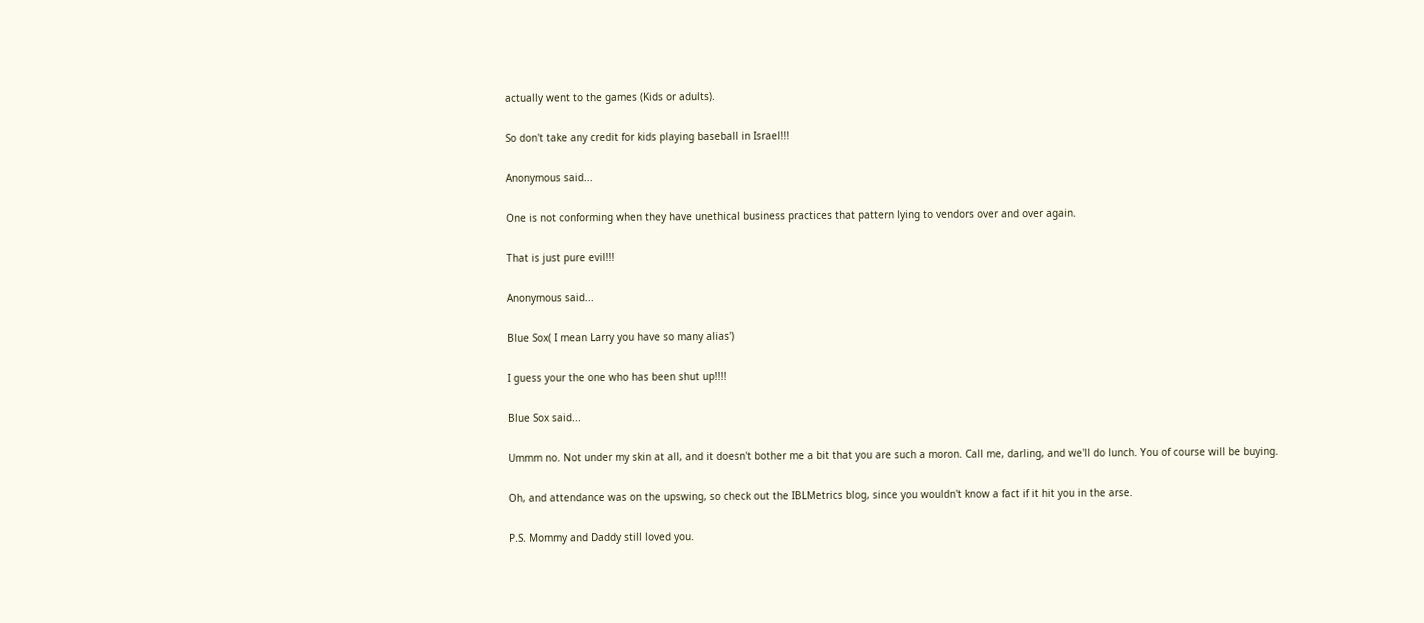actually went to the games (Kids or adults).

So don't take any credit for kids playing baseball in Israel!!!

Anonymous said...

One is not conforming when they have unethical business practices that pattern lying to vendors over and over again.

That is just pure evil!!!

Anonymous said...

Blue Sox( I mean Larry you have so many alias')

I guess your the one who has been shut up!!!!

Blue Sox said...

Ummm no. Not under my skin at all, and it doesn't bother me a bit that you are such a moron. Call me, darling, and we'll do lunch. You of course will be buying.

Oh, and attendance was on the upswing, so check out the IBLMetrics blog, since you wouldn't know a fact if it hit you in the arse.

P.S. Mommy and Daddy still loved you.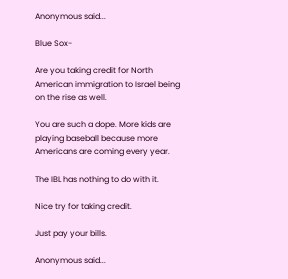Anonymous said...

Blue Sox-

Are you taking credit for North American immigration to Israel being on the rise as well.

You are such a dope. More kids are playing baseball because more Americans are coming every year.

The IBL has nothing to do with it.

Nice try for taking credit.

Just pay your bills.

Anonymous said...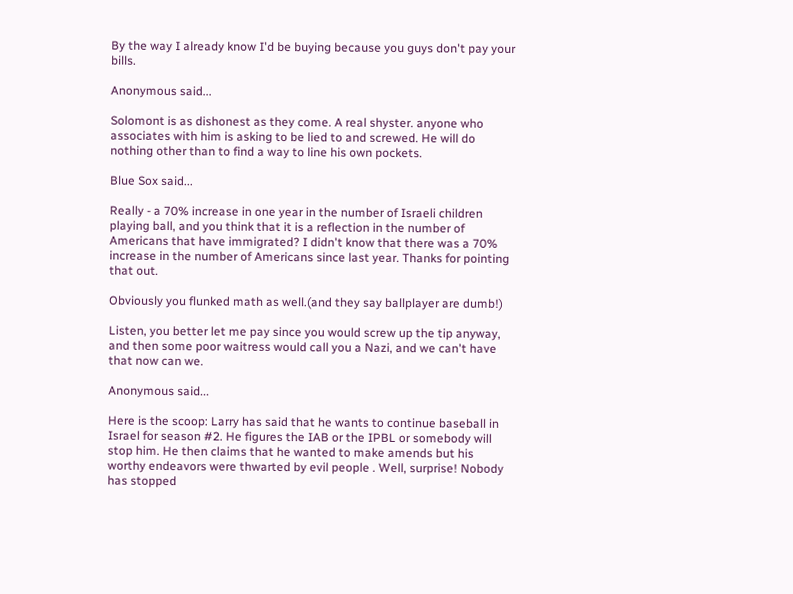By the way I already know I'd be buying because you guys don't pay your bills.

Anonymous said...

Solomont is as dishonest as they come. A real shyster. anyone who associates with him is asking to be lied to and screwed. He will do nothing other than to find a way to line his own pockets.

Blue Sox said...

Really - a 70% increase in one year in the number of Israeli children playing ball, and you think that it is a reflection in the number of Americans that have immigrated? I didn't know that there was a 70% increase in the number of Americans since last year. Thanks for pointing that out.

Obviously you flunked math as well.(and they say ballplayer are dumb!)

Listen, you better let me pay since you would screw up the tip anyway, and then some poor waitress would call you a Nazi, and we can't have that now can we.

Anonymous said...

Here is the scoop: Larry has said that he wants to continue baseball in Israel for season #2. He figures the IAB or the IPBL or somebody will stop him. He then claims that he wanted to make amends but his worthy endeavors were thwarted by evil people . Well, surprise! Nobody has stopped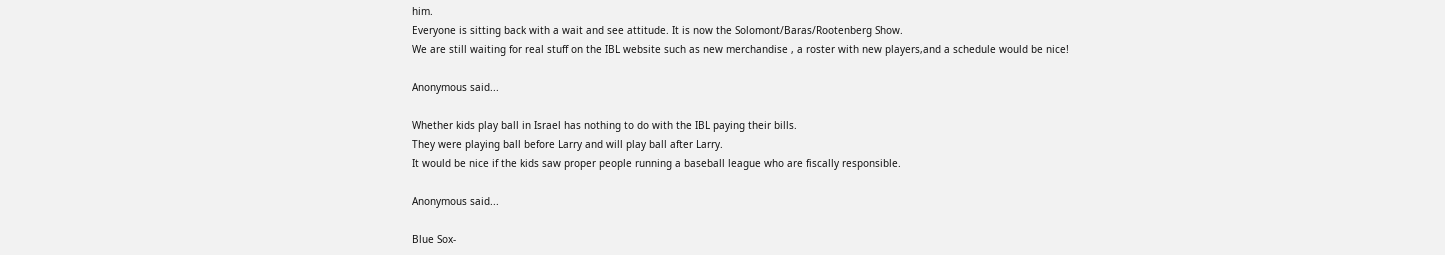him.
Everyone is sitting back with a wait and see attitude. It is now the Solomont/Baras/Rootenberg Show.
We are still waiting for real stuff on the IBL website such as new merchandise , a roster with new players,and a schedule would be nice!

Anonymous said...

Whether kids play ball in Israel has nothing to do with the IBL paying their bills.
They were playing ball before Larry and will play ball after Larry.
It would be nice if the kids saw proper people running a baseball league who are fiscally responsible.

Anonymous said...

Blue Sox-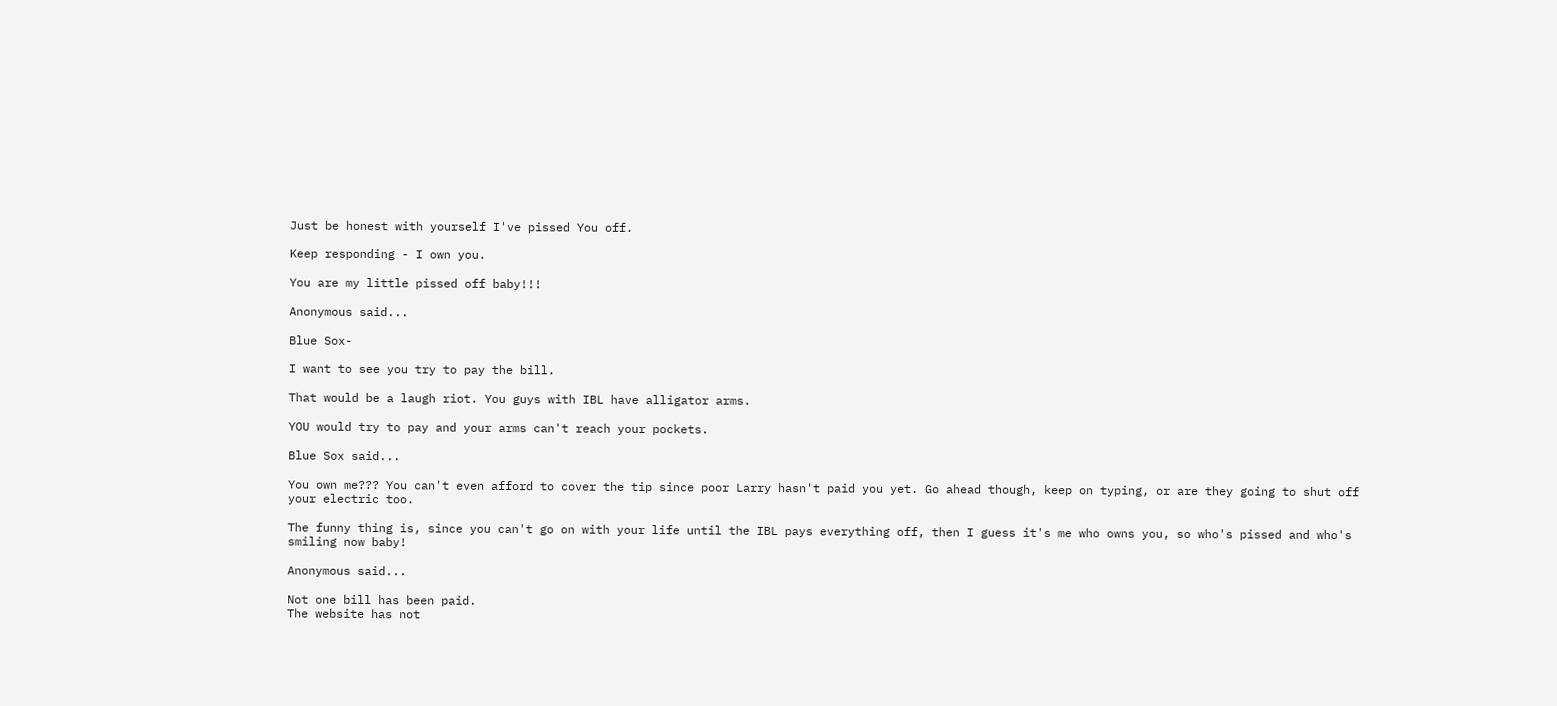Just be honest with yourself I've pissed You off.

Keep responding - I own you.

You are my little pissed off baby!!!

Anonymous said...

Blue Sox-

I want to see you try to pay the bill.

That would be a laugh riot. You guys with IBL have alligator arms.

YOU would try to pay and your arms can't reach your pockets.

Blue Sox said...

You own me??? You can't even afford to cover the tip since poor Larry hasn't paid you yet. Go ahead though, keep on typing, or are they going to shut off your electric too.

The funny thing is, since you can't go on with your life until the IBL pays everything off, then I guess it's me who owns you, so who's pissed and who's smiling now baby!

Anonymous said...

Not one bill has been paid.
The website has not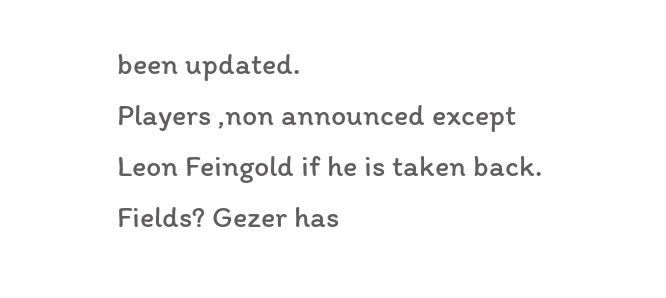been updated.
Players ,non announced except Leon Feingold if he is taken back.
Fields? Gezer has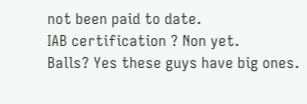not been paid to date.
IAB certification ? Non yet.
Balls? Yes these guys have big ones.